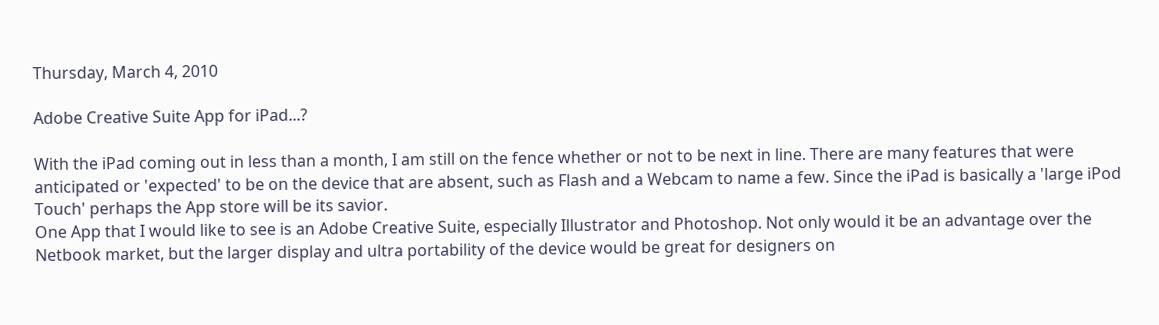Thursday, March 4, 2010

Adobe Creative Suite App for iPad...?

With the iPad coming out in less than a month, I am still on the fence whether or not to be next in line. There are many features that were anticipated or 'expected' to be on the device that are absent, such as Flash and a Webcam to name a few. Since the iPad is basically a 'large iPod Touch' perhaps the App store will be its savior.
One App that I would like to see is an Adobe Creative Suite, especially Illustrator and Photoshop. Not only would it be an advantage over the Netbook market, but the larger display and ultra portability of the device would be great for designers on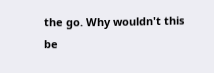the go. Why wouldn't this be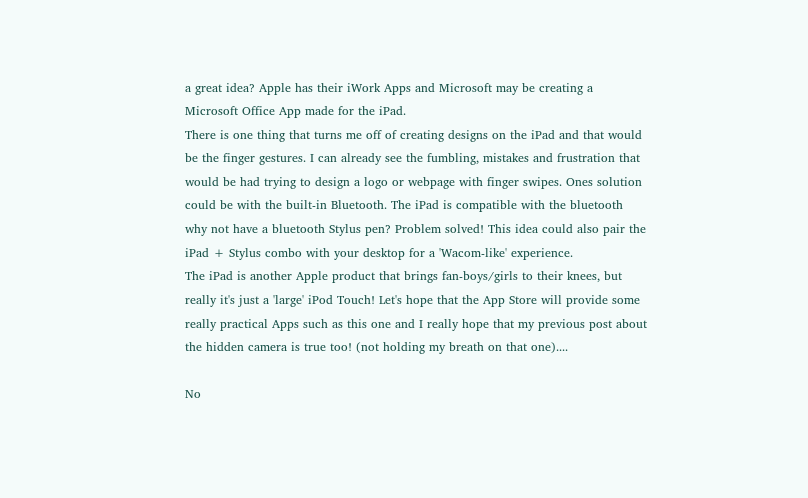a great idea? Apple has their iWork Apps and Microsoft may be creating a Microsoft Office App made for the iPad.
There is one thing that turns me off of creating designs on the iPad and that would be the finger gestures. I can already see the fumbling, mistakes and frustration that would be had trying to design a logo or webpage with finger swipes. Ones solution could be with the built-in Bluetooth. The iPad is compatible with the bluetooth why not have a bluetooth Stylus pen? Problem solved! This idea could also pair the iPad + Stylus combo with your desktop for a 'Wacom-like' experience.
The iPad is another Apple product that brings fan-boys/girls to their knees, but really it's just a 'large' iPod Touch! Let's hope that the App Store will provide some really practical Apps such as this one and I really hope that my previous post about the hidden camera is true too! (not holding my breath on that one)....

No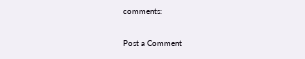comments:

Post a Comment